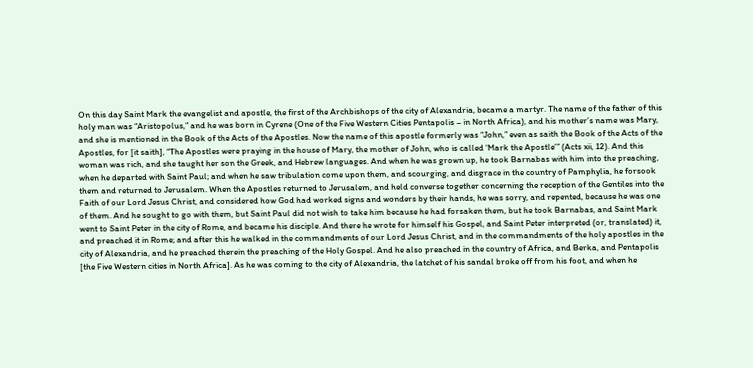On this day Saint Mark the evangelist and apostle, the first of the Archbishops of the city of Alexandria, became a martyr. The name of the father of this holy man was “Aristopolus,” and he was born in Cyrene (One of the Five Western Cities Pentapolis – in North Africa), and his mother’s name was Mary, and she is mentioned in the Book of the Acts of the Apostles. Now the name of this apostle formerly was “John,” even as saith the Book of the Acts of the Apostles, for [it saith], “The Apostles were praying in the house of Mary, the mother of John, who is called ‘Mark the Apostle’” (Acts xii, 12). And this woman was rich, and she taught her son the Greek, and Hebrew languages. And when he was grown up, he took Barnabas with him into the preaching, when he departed with Saint Paul; and when he saw tribulation come upon them, and scourging, and disgrace in the country of Pamphylia, he forsook them and returned to Jerusalem. When the Apostles returned to Jerusalem, and held converse together concerning the reception of the Gentiles into the Faith of our Lord Jesus Christ, and considered how God had worked signs and wonders by their hands, he was sorry, and repented, because he was one of them. And he sought to go with them, but Saint Paul did not wish to take him because he had forsaken them, but he took Barnabas, and Saint Mark went to Saint Peter in the city of Rome, and became his disciple. And there he wrote for himself his Gospel, and Saint Peter interpreted (or, translated) it, and preached it in Rome; and after this he walked in the commandments of our Lord Jesus Christ, and in the commandments of the holy apostles in the city of Alexandria, and he preached therein the preaching of the Holy Gospel. And he also preached in the country of Africa, and Berka, and Pentapolis [the Five Western cities in North Africa]. As he was coming to the city of Alexandria, the latchet of his sandal broke off from his foot, and when he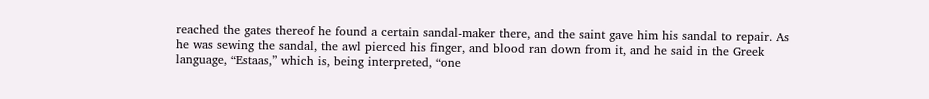reached the gates thereof he found a certain sandal-maker there, and the saint gave him his sandal to repair. As he was sewing the sandal, the awl pierced his finger, and blood ran down from it, and he said in the Greek language, “Estaas,” which is, being interpreted, “one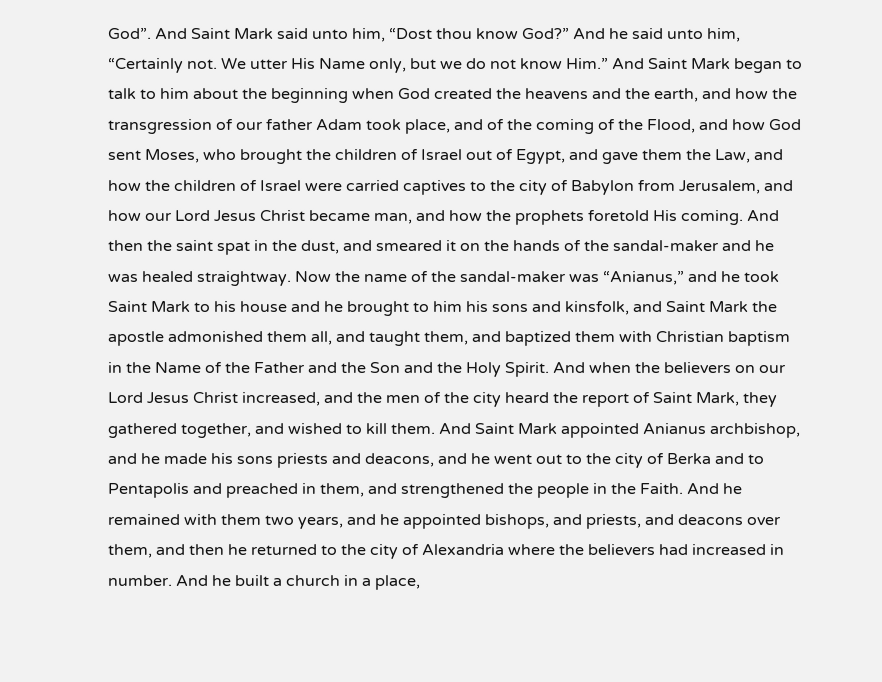God”. And Saint Mark said unto him, “Dost thou know God?” And he said unto him, “Certainly not. We utter His Name only, but we do not know Him.” And Saint Mark began to talk to him about the beginning when God created the heavens and the earth, and how the transgression of our father Adam took place, and of the coming of the Flood, and how God sent Moses, who brought the children of Israel out of Egypt, and gave them the Law, and how the children of Israel were carried captives to the city of Babylon from Jerusalem, and how our Lord Jesus Christ became man, and how the prophets foretold His coming. And then the saint spat in the dust, and smeared it on the hands of the sandal-maker and he was healed straightway. Now the name of the sandal-maker was “Anianus,” and he took Saint Mark to his house and he brought to him his sons and kinsfolk, and Saint Mark the apostle admonished them all, and taught them, and baptized them with Christian baptism in the Name of the Father and the Son and the Holy Spirit. And when the believers on our Lord Jesus Christ increased, and the men of the city heard the report of Saint Mark, they gathered together, and wished to kill them. And Saint Mark appointed Anianus archbishop, and he made his sons priests and deacons, and he went out to the city of Berka and to Pentapolis and preached in them, and strengthened the people in the Faith. And he remained with them two years, and he appointed bishops, and priests, and deacons over them, and then he returned to the city of Alexandria where the believers had increased in number. And he built a church in a place,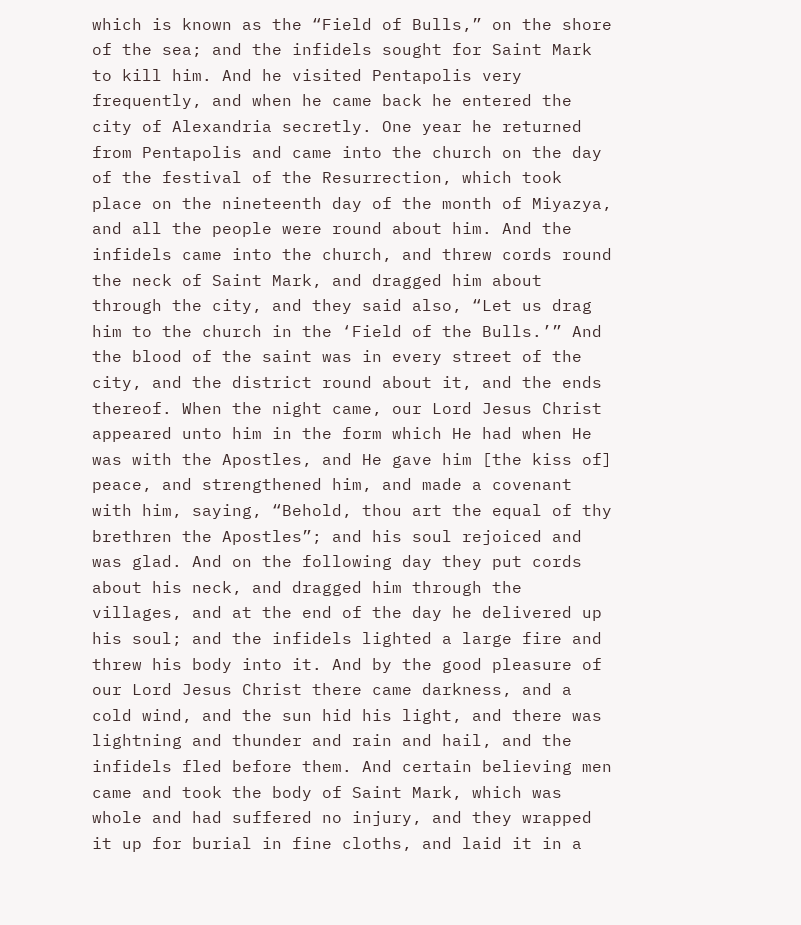which is known as the “Field of Bulls,” on the shore of the sea; and the infidels sought for Saint Mark to kill him. And he visited Pentapolis very frequently, and when he came back he entered the city of Alexandria secretly. One year he returned from Pentapolis and came into the church on the day of the festival of the Resurrection, which took place on the nineteenth day of the month of Miyazya, and all the people were round about him. And the infidels came into the church, and threw cords round the neck of Saint Mark, and dragged him about through the city, and they said also, “Let us drag him to the church in the ‘Field of the Bulls.’” And the blood of the saint was in every street of the city, and the district round about it, and the ends thereof. When the night came, our Lord Jesus Christ appeared unto him in the form which He had when He was with the Apostles, and He gave him [the kiss of] peace, and strengthened him, and made a covenant with him, saying, “Behold, thou art the equal of thy brethren the Apostles”; and his soul rejoiced and was glad. And on the following day they put cords about his neck, and dragged him through the villages, and at the end of the day he delivered up his soul; and the infidels lighted a large fire and threw his body into it. And by the good pleasure of our Lord Jesus Christ there came darkness, and a cold wind, and the sun hid his light, and there was lightning and thunder and rain and hail, and the infidels fled before them. And certain believing men came and took the body of Saint Mark, which was whole and had suffered no injury, and they wrapped it up for burial in fine cloths, and laid it in a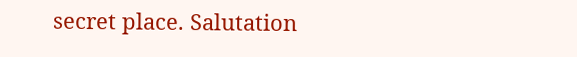secret place. Salutation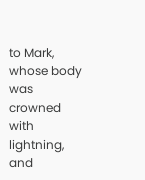to Mark, whose body was crowned with lightning, and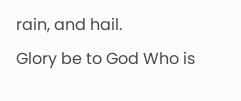rain, and hail.
Glory be to God Who is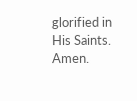glorified in His Saints. Amen.